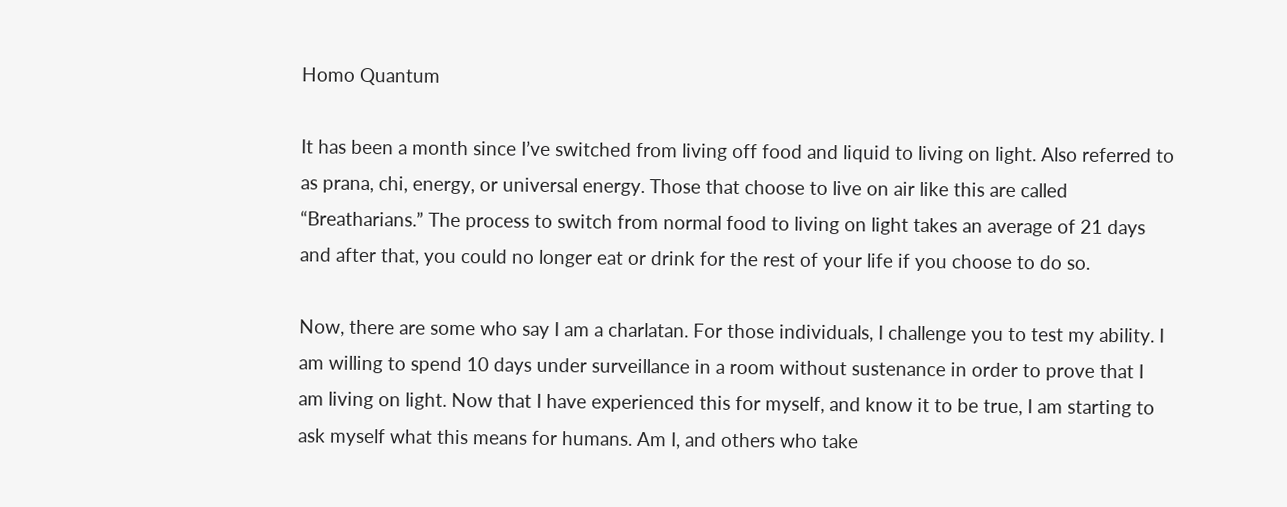Homo Quantum

It has been a month since I’ve switched from living off food and liquid to living on light. Also referred to as prana, chi, energy, or universal energy. Those that choose to live on air like this are called “Breatharians.” The process to switch from normal food to living on light takes an average of 21 days and after that, you could no longer eat or drink for the rest of your life if you choose to do so.

Now, there are some who say I am a charlatan. For those individuals, I challenge you to test my ability. I am willing to spend 10 days under surveillance in a room without sustenance in order to prove that I am living on light. Now that I have experienced this for myself, and know it to be true, I am starting to ask myself what this means for humans. Am I, and others who take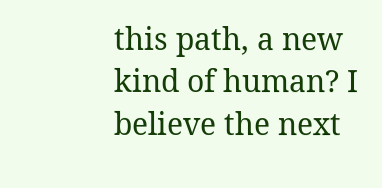this path, a new kind of human? I believe the next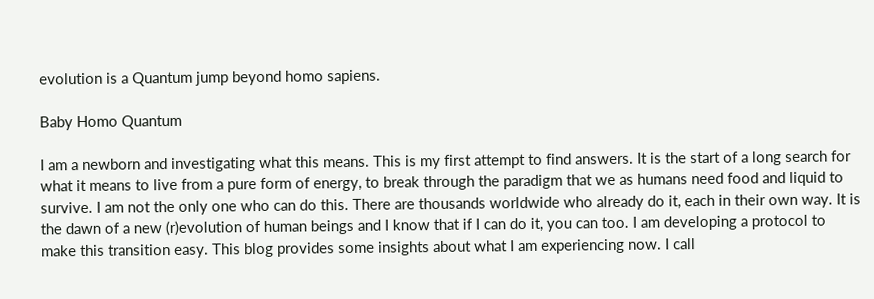evolution is a Quantum jump beyond homo sapiens.

Baby Homo Quantum

I am a newborn and investigating what this means. This is my first attempt to find answers. It is the start of a long search for what it means to live from a pure form of energy, to break through the paradigm that we as humans need food and liquid to survive. I am not the only one who can do this. There are thousands worldwide who already do it, each in their own way. It is the dawn of a new (r)evolution of human beings and I know that if I can do it, you can too. I am developing a protocol to make this transition easy. This blog provides some insights about what I am experiencing now. I call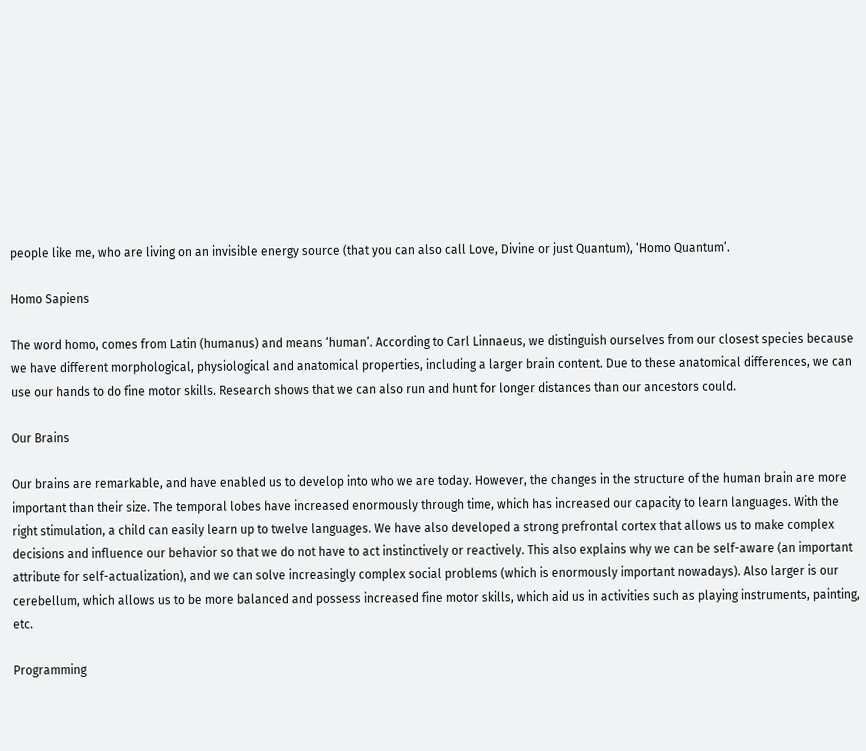people like me, who are living on an invisible energy source (that you can also call Love, Divine or just Quantum), ‘Homo Quantum’.

Homo Sapiens

The word homo, comes from Latin (humanus) and means ‘human’. According to Carl Linnaeus, we distinguish ourselves from our closest species because we have different morphological, physiological and anatomical properties, including a larger brain content. Due to these anatomical differences, we can use our hands to do fine motor skills. Research shows that we can also run and hunt for longer distances than our ancestors could.

Our Brains

Our brains are remarkable, and have enabled us to develop into who we are today. However, the changes in the structure of the human brain are more important than their size. The temporal lobes have increased enormously through time, which has increased our capacity to learn languages. With the right stimulation, a child can easily learn up to twelve languages. We have also developed a strong prefrontal cortex that allows us to make complex decisions and influence our behavior so that we do not have to act instinctively or reactively. This also explains why we can be self-aware (an important attribute for self-actualization), and we can solve increasingly complex social problems (which is enormously important nowadays). Also larger is our cerebellum, which allows us to be more balanced and possess increased fine motor skills, which aid us in activities such as playing instruments, painting, etc.

Programming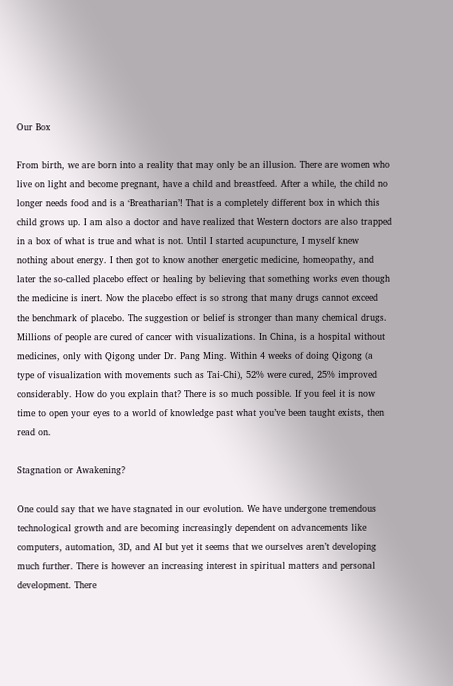Our Box

From birth, we are born into a reality that may only be an illusion. There are women who live on light and become pregnant, have a child and breastfeed. After a while, the child no longer needs food and is a ‘Breatharian’! That is a completely different box in which this child grows up. I am also a doctor and have realized that Western doctors are also trapped in a box of what is true and what is not. Until I started acupuncture, I myself knew nothing about energy. I then got to know another energetic medicine, homeopathy, and later the so-called placebo effect or healing by believing that something works even though the medicine is inert. Now the placebo effect is so strong that many drugs cannot exceed the benchmark of placebo. The suggestion or belief is stronger than many chemical drugs. Millions of people are cured of cancer with visualizations. In China, is a hospital without medicines, only with Qigong under Dr. Pang Ming. Within 4 weeks of doing Qigong (a type of visualization with movements such as Tai-Chi), 52% were cured, 25% improved considerably. How do you explain that? There is so much possible. If you feel it is now time to open your eyes to a world of knowledge past what you’ve been taught exists, then read on.

Stagnation or Awakening?

One could say that we have stagnated in our evolution. We have undergone tremendous technological growth and are becoming increasingly dependent on advancements like computers, automation, 3D, and AI but yet it seems that we ourselves aren’t developing much further. There is however an increasing interest in spiritual matters and personal development. There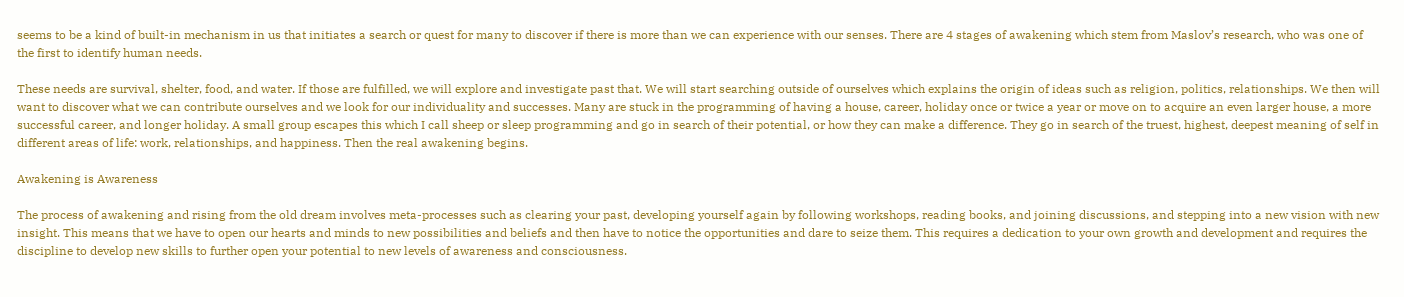seems to be a kind of built-in mechanism in us that initiates a search or quest for many to discover if there is more than we can experience with our senses. There are 4 stages of awakening which stem from Maslov’s research, who was one of the first to identify human needs.

These needs are survival, shelter, food, and water. If those are fulfilled, we will explore and investigate past that. We will start searching outside of ourselves which explains the origin of ideas such as religion, politics, relationships. We then will want to discover what we can contribute ourselves and we look for our individuality and successes. Many are stuck in the programming of having a house, career, holiday once or twice a year or move on to acquire an even larger house, a more successful career, and longer holiday. A small group escapes this which I call sheep or sleep programming and go in search of their potential, or how they can make a difference. They go in search of the truest, highest, deepest meaning of self in different areas of life: work, relationships, and happiness. Then the real awakening begins.

Awakening is Awareness

The process of awakening and rising from the old dream involves meta-processes such as clearing your past, developing yourself again by following workshops, reading books, and joining discussions, and stepping into a new vision with new insight. This means that we have to open our hearts and minds to new possibilities and beliefs and then have to notice the opportunities and dare to seize them. This requires a dedication to your own growth and development and requires the discipline to develop new skills to further open your potential to new levels of awareness and consciousness.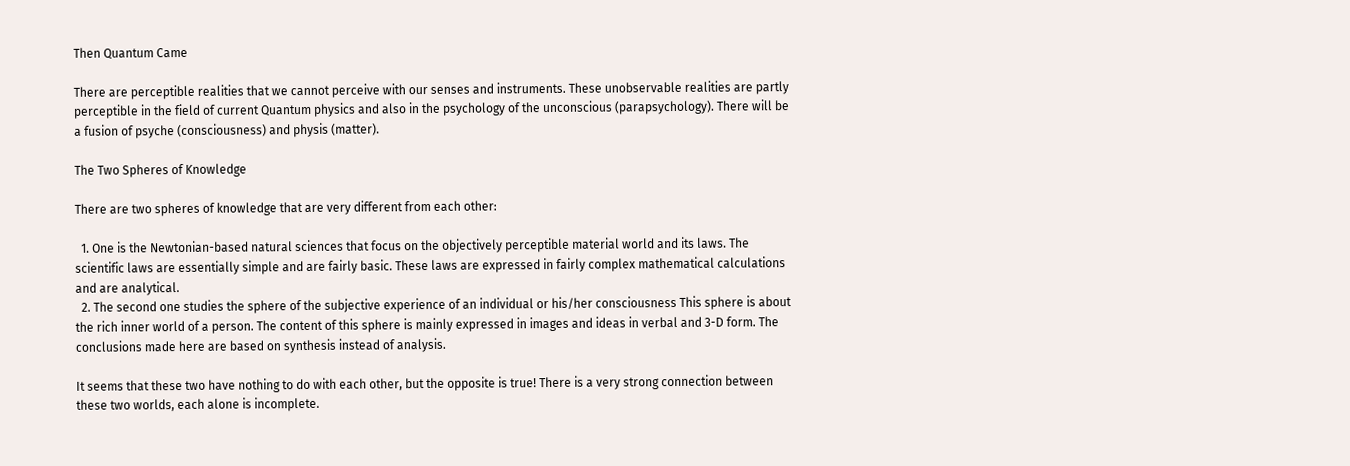Then Quantum Came

There are perceptible realities that we cannot perceive with our senses and instruments. These unobservable realities are partly perceptible in the field of current Quantum physics and also in the psychology of the unconscious (parapsychology). There will be a fusion of psyche (consciousness) and physis (matter).

The Two Spheres of Knowledge

There are two spheres of knowledge that are very different from each other:

  1. One is the Newtonian-based natural sciences that focus on the objectively perceptible material world and its laws. The scientific laws are essentially simple and are fairly basic. These laws are expressed in fairly complex mathematical calculations and are analytical.
  2. The second one studies the sphere of the subjective experience of an individual or his/her consciousness This sphere is about the rich inner world of a person. The content of this sphere is mainly expressed in images and ideas in verbal and 3-D form. The conclusions made here are based on synthesis instead of analysis.

It seems that these two have nothing to do with each other, but the opposite is true! There is a very strong connection between these two worlds, each alone is incomplete.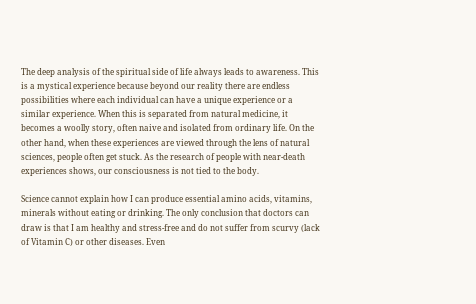The deep analysis of the spiritual side of life always leads to awareness. This is a mystical experience because beyond our reality there are endless possibilities where each individual can have a unique experience or a similar experience. When this is separated from natural medicine, it becomes a woolly story, often naive and isolated from ordinary life. On the other hand, when these experiences are viewed through the lens of natural sciences, people often get stuck. As the research of people with near-death experiences shows, our consciousness is not tied to the body.

Science cannot explain how I can produce essential amino acids, vitamins, minerals without eating or drinking. The only conclusion that doctors can draw is that I am healthy and stress-free and do not suffer from scurvy (lack of Vitamin C) or other diseases. Even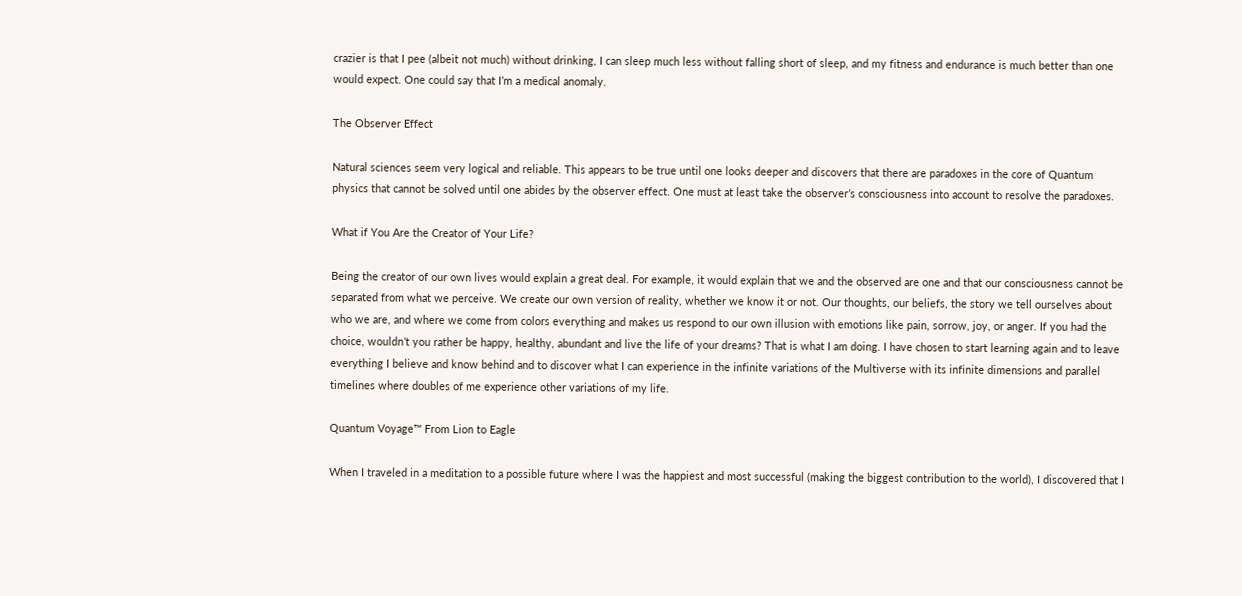crazier is that I pee (albeit not much) without drinking, I can sleep much less without falling short of sleep, and my fitness and endurance is much better than one would expect. One could say that I’m a medical anomaly.

The Observer Effect

Natural sciences seem very logical and reliable. This appears to be true until one looks deeper and discovers that there are paradoxes in the core of Quantum physics that cannot be solved until one abides by the observer effect. One must at least take the observer’s consciousness into account to resolve the paradoxes.

What if You Are the Creator of Your Life?

Being the creator of our own lives would explain a great deal. For example, it would explain that we and the observed are one and that our consciousness cannot be separated from what we perceive. We create our own version of reality, whether we know it or not. Our thoughts, our beliefs, the story we tell ourselves about who we are, and where we come from colors everything and makes us respond to our own illusion with emotions like pain, sorrow, joy, or anger. If you had the choice, wouldn’t you rather be happy, healthy, abundant and live the life of your dreams? That is what I am doing. I have chosen to start learning again and to leave everything I believe and know behind and to discover what I can experience in the infinite variations of the Multiverse with its infinite dimensions and parallel timelines where doubles of me experience other variations of my life.

Quantum Voyage™ From Lion to Eagle

When I traveled in a meditation to a possible future where I was the happiest and most successful (making the biggest contribution to the world), I discovered that I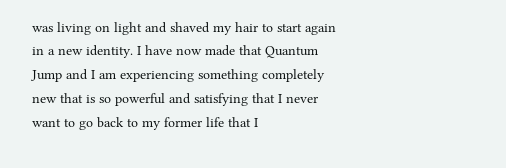was living on light and shaved my hair to start again in a new identity. I have now made that Quantum Jump and I am experiencing something completely new that is so powerful and satisfying that I never want to go back to my former life that I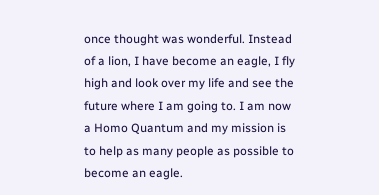once thought was wonderful. Instead of a lion, I have become an eagle, I fly high and look over my life and see the future where I am going to. I am now a Homo Quantum and my mission is to help as many people as possible to become an eagle.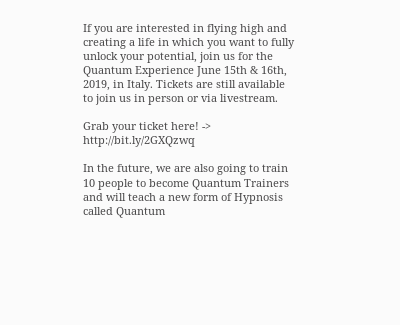If you are interested in flying high and creating a life in which you want to fully unlock your potential, join us for the Quantum Experience June 15th & 16th, 2019, in Italy. Tickets are still available to join us in person or via livestream.

Grab your ticket here! -> http://bit.ly/2GXQzwq

In the future, we are also going to train 10 people to become Quantum Trainers and will teach a new form of Hypnosis called Quantum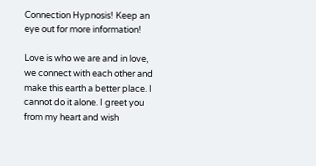Connection Hypnosis! Keep an eye out for more information!

Love is who we are and in love, we connect with each other and make this earth a better place. I cannot do it alone. I greet you from my heart and wish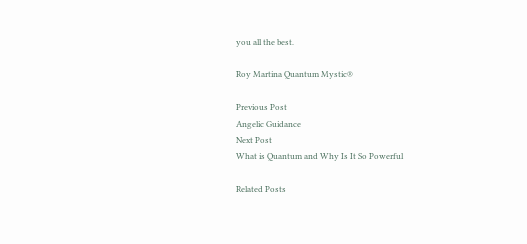you all the best.

Roy Martina Quantum Mystic®

Previous Post
Angelic Guidance
Next Post
What is Quantum and Why Is It So Powerful

Related Posts